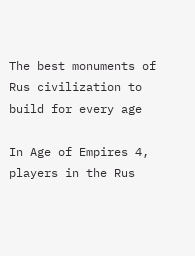The best monuments of Rus civilization to build for every age

In Age of Empires 4, players in the Rus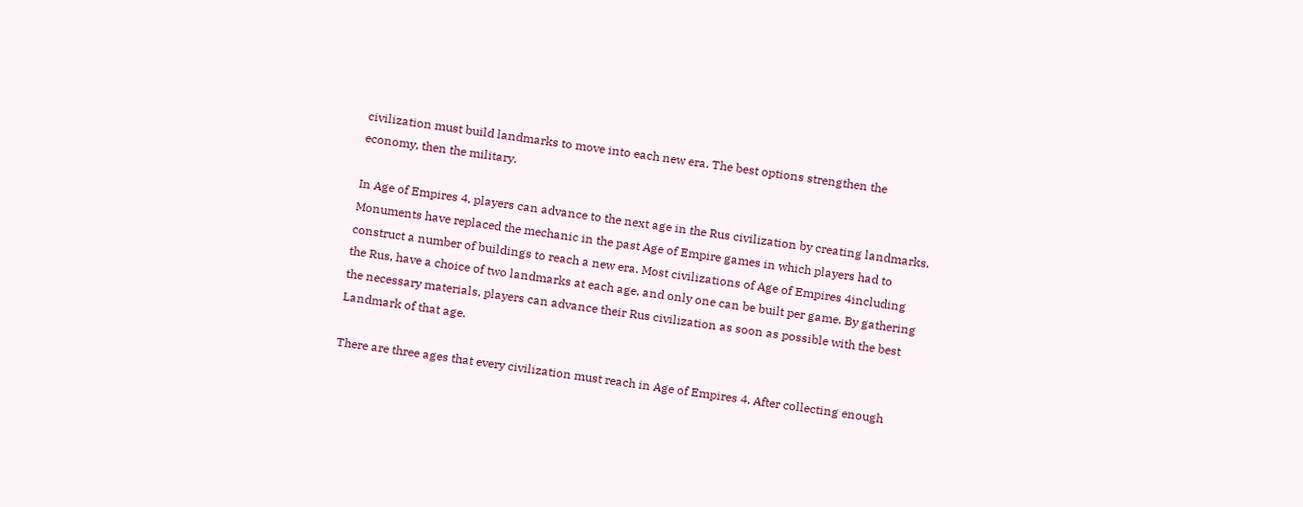civilization must build landmarks to move into each new era. The best options strengthen the economy, then the military.

In Age of Empires 4, players can advance to the next age in the Rus civilization by creating landmarks. Monuments have replaced the mechanic in the past Age of Empire games in which players had to construct a number of buildings to reach a new era. Most civilizations of Age of Empires 4including the Rus, have a choice of two landmarks at each age, and only one can be built per game. By gathering the necessary materials, players can advance their Rus civilization as soon as possible with the best Landmark of that age.

There are three ages that every civilization must reach in Age of Empires 4. After collecting enough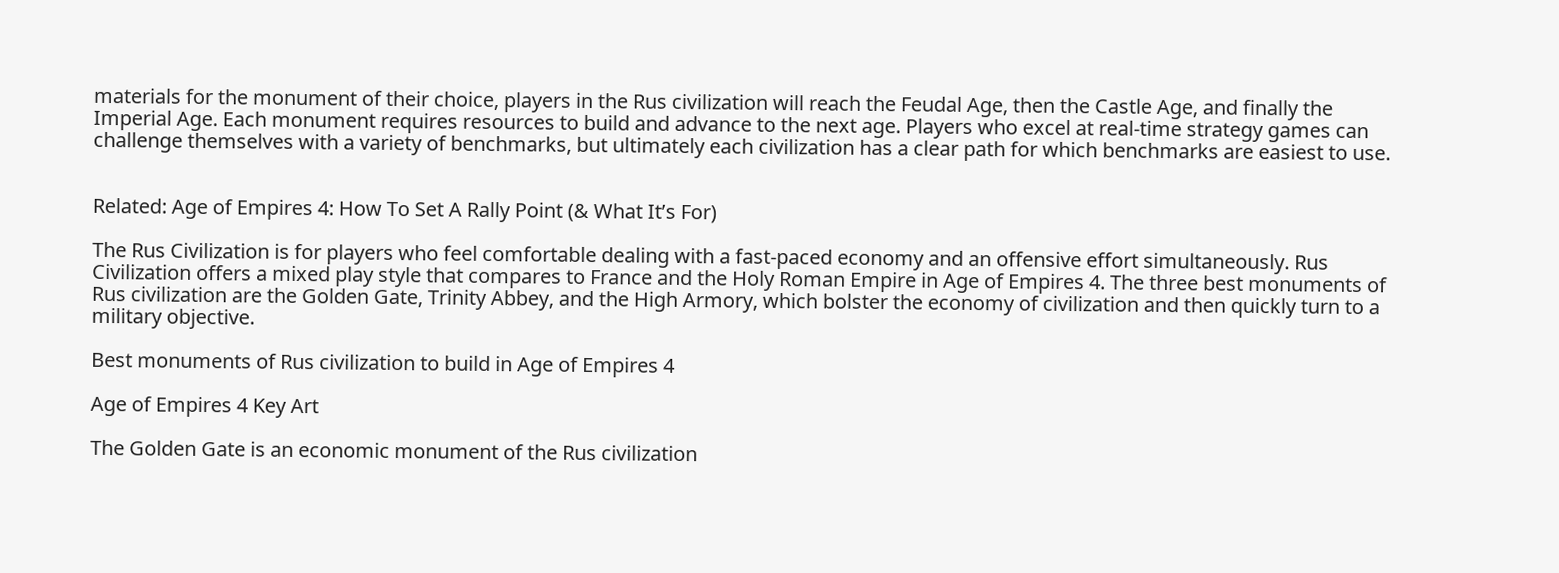materials for the monument of their choice, players in the Rus civilization will reach the Feudal Age, then the Castle Age, and finally the Imperial Age. Each monument requires resources to build and advance to the next age. Players who excel at real-time strategy games can challenge themselves with a variety of benchmarks, but ultimately each civilization has a clear path for which benchmarks are easiest to use.


Related: Age of Empires 4: How To Set A Rally Point (& What It’s For)

The Rus Civilization is for players who feel comfortable dealing with a fast-paced economy and an offensive effort simultaneously. Rus Civilization offers a mixed play style that compares to France and the Holy Roman Empire in Age of Empires 4. The three best monuments of Rus civilization are the Golden Gate, Trinity Abbey, and the High Armory, which bolster the economy of civilization and then quickly turn to a military objective.

Best monuments of Rus civilization to build in Age of Empires 4

Age of Empires 4 Key Art

The Golden Gate is an economic monument of the Rus civilization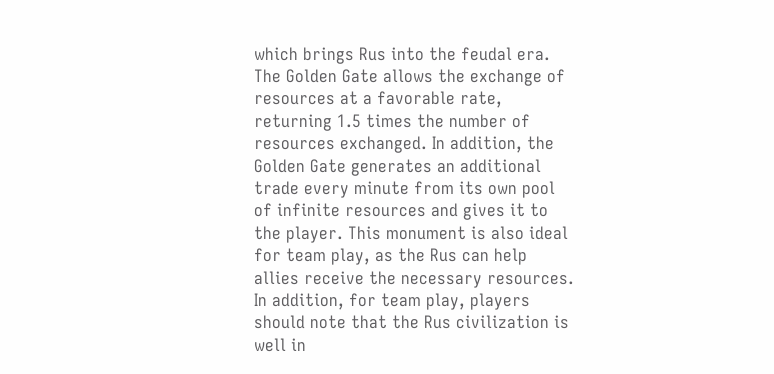which brings Rus into the feudal era. The Golden Gate allows the exchange of resources at a favorable rate, returning 1.5 times the number of resources exchanged. In addition, the Golden Gate generates an additional trade every minute from its own pool of infinite resources and gives it to the player. This monument is also ideal for team play, as the Rus can help allies receive the necessary resources. In addition, for team play, players should note that the Rus civilization is well in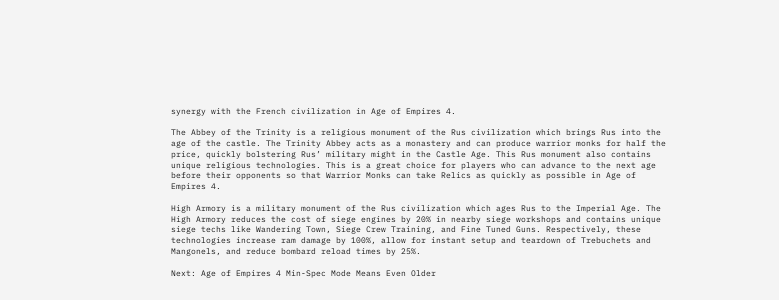synergy with the French civilization in Age of Empires 4.

The Abbey of the Trinity is a religious monument of the Rus civilization which brings Rus into the age of the castle. The Trinity Abbey acts as a monastery and can produce warrior monks for half the price, quickly bolstering Rus’ military might in the Castle Age. This Rus monument also contains unique religious technologies. This is a great choice for players who can advance to the next age before their opponents so that Warrior Monks can take Relics as quickly as possible in Age of Empires 4.

High Armory is a military monument of the Rus civilization which ages Rus to the Imperial Age. The High Armory reduces the cost of siege engines by 20% in nearby siege workshops and contains unique siege techs like Wandering Town, Siege Crew Training, and Fine Tuned Guns. Respectively, these technologies increase ram damage by 100%, allow for instant setup and teardown of Trebuchets and Mangonels, and reduce bombard reload times by 25%.

Next: Age of Empires 4 Min-Spec Mode Means Even Older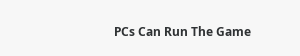PCs Can Run The Game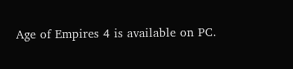Age of Empires 4 is available on PC.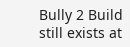Bully 2 Build still exists at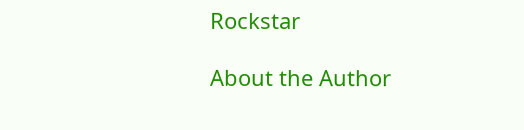Rockstar

About the Author